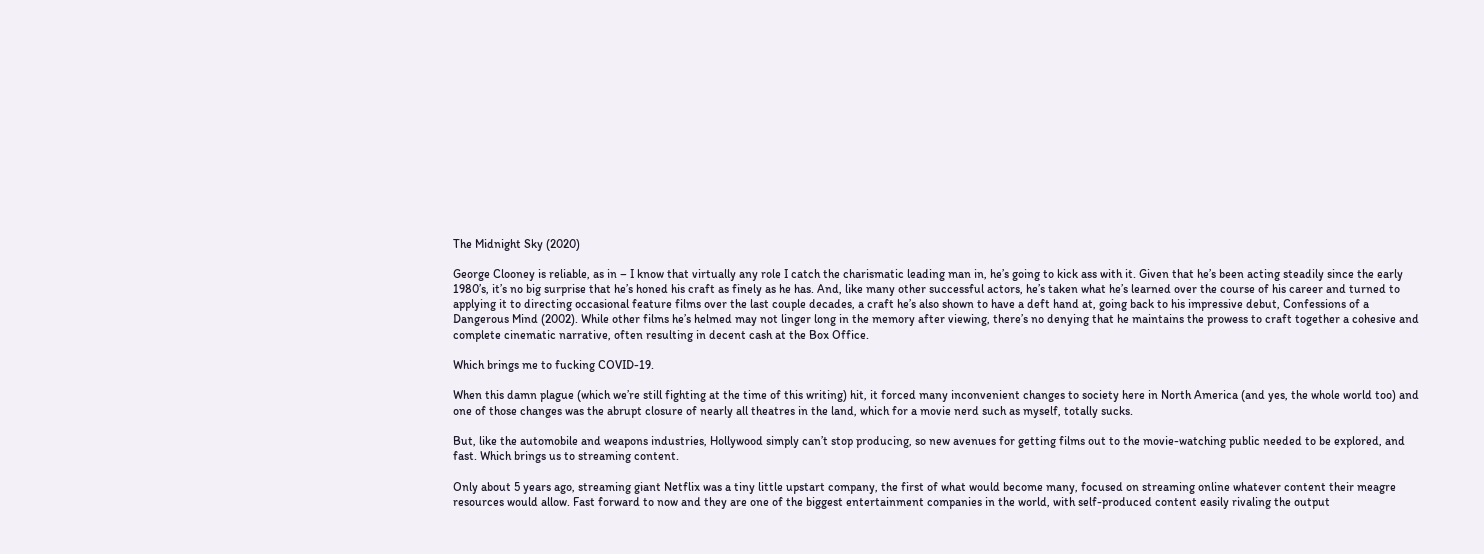The Midnight Sky (2020)

George Clooney is reliable, as in – I know that virtually any role I catch the charismatic leading man in, he’s going to kick ass with it. Given that he’s been acting steadily since the early 1980’s, it’s no big surprise that he’s honed his craft as finely as he has. And, like many other successful actors, he’s taken what he’s learned over the course of his career and turned to applying it to directing occasional feature films over the last couple decades, a craft he’s also shown to have a deft hand at, going back to his impressive debut, Confessions of a Dangerous Mind (2002). While other films he’s helmed may not linger long in the memory after viewing, there’s no denying that he maintains the prowess to craft together a cohesive and complete cinematic narrative, often resulting in decent cash at the Box Office.

Which brings me to fucking COVID-19.

When this damn plague (which we’re still fighting at the time of this writing) hit, it forced many inconvenient changes to society here in North America (and yes, the whole world too) and one of those changes was the abrupt closure of nearly all theatres in the land, which for a movie nerd such as myself, totally sucks.

But, like the automobile and weapons industries, Hollywood simply can’t stop producing, so new avenues for getting films out to the movie-watching public needed to be explored, and fast. Which brings us to streaming content.

Only about 5 years ago, streaming giant Netflix was a tiny little upstart company, the first of what would become many, focused on streaming online whatever content their meagre resources would allow. Fast forward to now and they are one of the biggest entertainment companies in the world, with self-produced content easily rivaling the output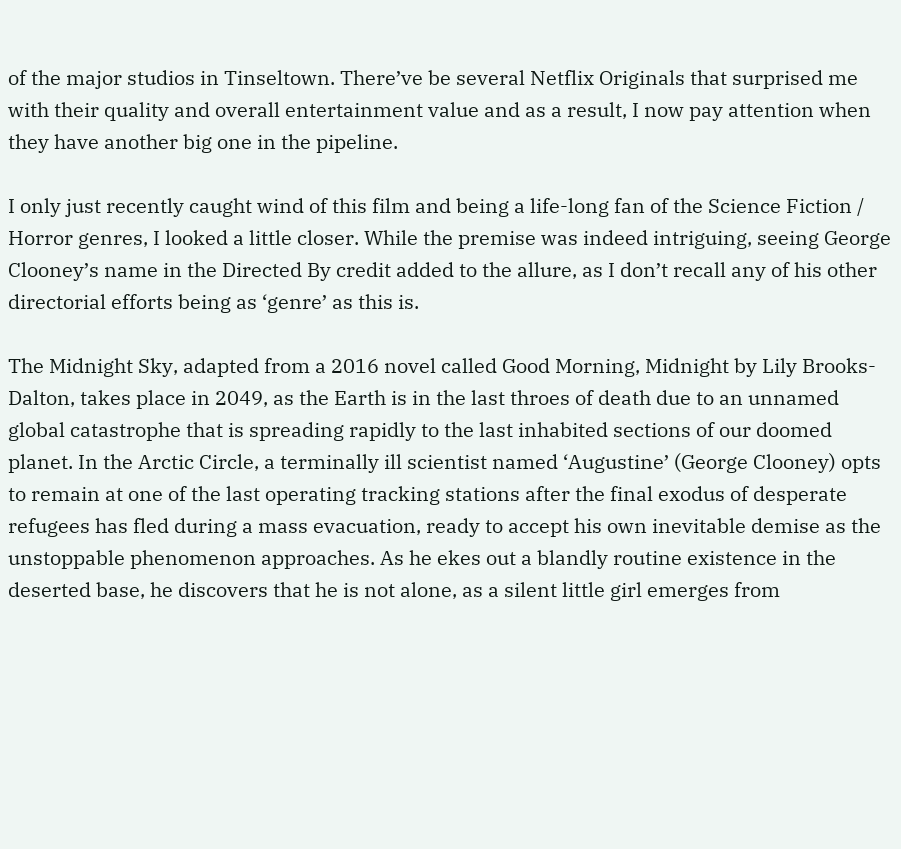of the major studios in Tinseltown. There’ve be several Netflix Originals that surprised me with their quality and overall entertainment value and as a result, I now pay attention when they have another big one in the pipeline.

I only just recently caught wind of this film and being a life-long fan of the Science Fiction / Horror genres, I looked a little closer. While the premise was indeed intriguing, seeing George Clooney’s name in the Directed By credit added to the allure, as I don’t recall any of his other directorial efforts being as ‘genre’ as this is.

The Midnight Sky, adapted from a 2016 novel called Good Morning, Midnight by Lily Brooks-Dalton, takes place in 2049, as the Earth is in the last throes of death due to an unnamed global catastrophe that is spreading rapidly to the last inhabited sections of our doomed planet. In the Arctic Circle, a terminally ill scientist named ‘Augustine’ (George Clooney) opts to remain at one of the last operating tracking stations after the final exodus of desperate refugees has fled during a mass evacuation, ready to accept his own inevitable demise as the unstoppable phenomenon approaches. As he ekes out a blandly routine existence in the deserted base, he discovers that he is not alone, as a silent little girl emerges from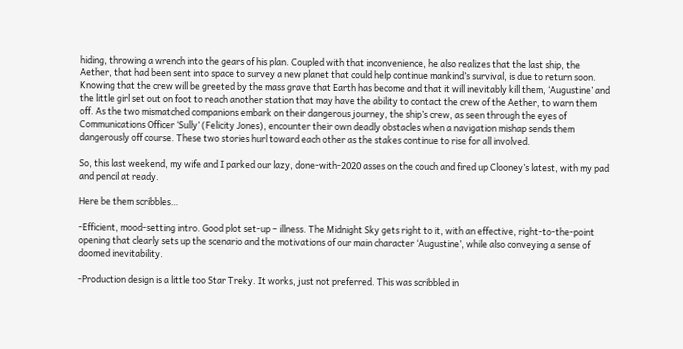hiding, throwing a wrench into the gears of his plan. Coupled with that inconvenience, he also realizes that the last ship, the Aether, that had been sent into space to survey a new planet that could help continue mankind’s survival, is due to return soon. Knowing that the crew will be greeted by the mass grave that Earth has become and that it will inevitably kill them, ‘Augustine’ and the little girl set out on foot to reach another station that may have the ability to contact the crew of the Aether, to warn them off. As the two mismatched companions embark on their dangerous journey, the ship’s crew, as seen through the eyes of Communications Officer ‘Sully’ (Felicity Jones), encounter their own deadly obstacles when a navigation mishap sends them dangerously off course. These two stories hurl toward each other as the stakes continue to rise for all involved.

So, this last weekend, my wife and I parked our lazy, done-with-2020 asses on the couch and fired up Clooney’s latest, with my pad and pencil at ready.

Here be them scribbles…

-Efficient, mood-setting intro. Good plot set-up – illness. The Midnight Sky gets right to it, with an effective, right-to-the-point opening that clearly sets up the scenario and the motivations of our main character ‘Augustine’, while also conveying a sense of doomed inevitability.

-Production design is a little too Star Treky. It works, just not preferred. This was scribbled in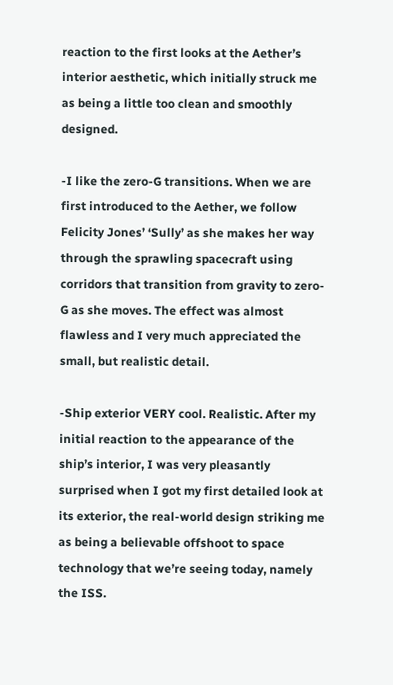reaction to the first looks at the Aether’s interior aesthetic, which initially struck me as being a little too clean and smoothly designed.

-I like the zero-G transitions. When we are first introduced to the Aether, we follow Felicity Jones’ ‘Sully’ as she makes her way through the sprawling spacecraft using corridors that transition from gravity to zero-G as she moves. The effect was almost flawless and I very much appreciated the small, but realistic detail.

-Ship exterior VERY cool. Realistic. After my initial reaction to the appearance of the ship’s interior, I was very pleasantly surprised when I got my first detailed look at its exterior, the real-world design striking me as being a believable offshoot to space technology that we’re seeing today, namely the ISS.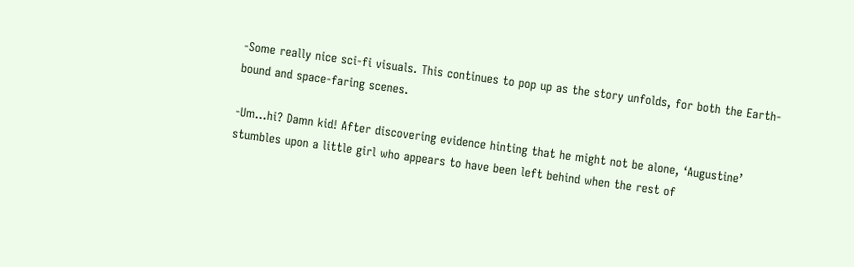-Some really nice sci-fi visuals. This continues to pop up as the story unfolds, for both the Earth-bound and space-faring scenes.

-Um…hi? Damn kid! After discovering evidence hinting that he might not be alone, ‘Augustine’ stumbles upon a little girl who appears to have been left behind when the rest of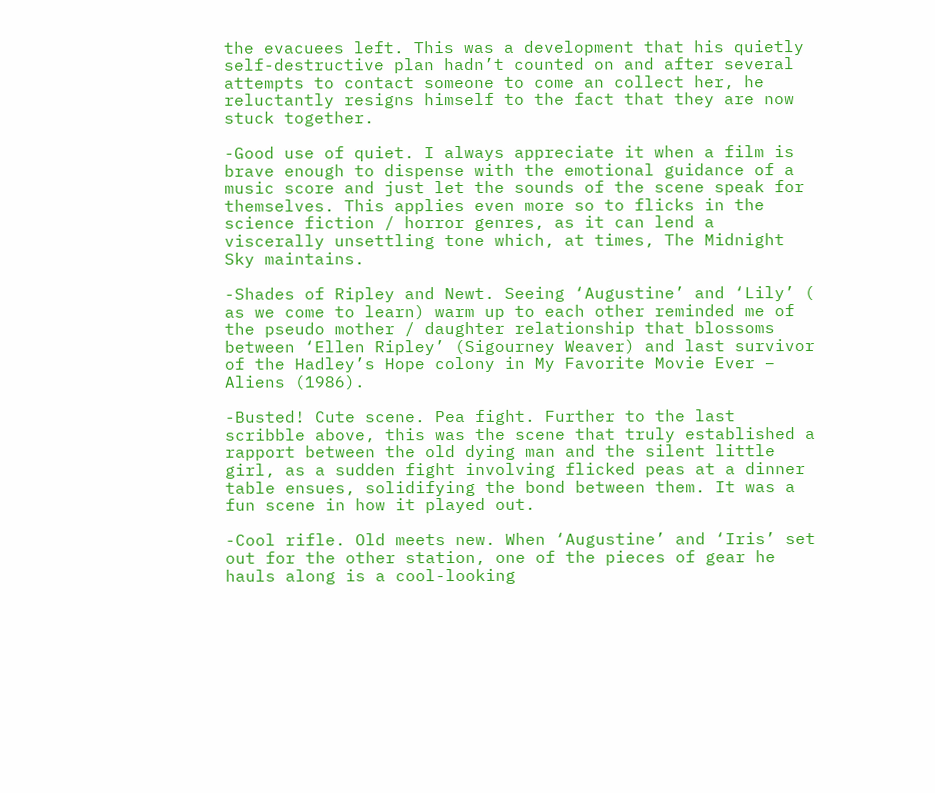the evacuees left. This was a development that his quietly self-destructive plan hadn’t counted on and after several attempts to contact someone to come an collect her, he reluctantly resigns himself to the fact that they are now stuck together.

-Good use of quiet. I always appreciate it when a film is brave enough to dispense with the emotional guidance of a music score and just let the sounds of the scene speak for themselves. This applies even more so to flicks in the science fiction / horror genres, as it can lend a viscerally unsettling tone which, at times, The Midnight Sky maintains.

-Shades of Ripley and Newt. Seeing ‘Augustine’ and ‘Lily’ ( as we come to learn) warm up to each other reminded me of the pseudo mother / daughter relationship that blossoms between ‘Ellen Ripley’ (Sigourney Weaver) and last survivor of the Hadley’s Hope colony in My Favorite Movie Ever – Aliens (1986).

-Busted! Cute scene. Pea fight. Further to the last scribble above, this was the scene that truly established a rapport between the old dying man and the silent little girl, as a sudden fight involving flicked peas at a dinner table ensues, solidifying the bond between them. It was a fun scene in how it played out.

-Cool rifle. Old meets new. When ‘Augustine’ and ‘Iris’ set out for the other station, one of the pieces of gear he hauls along is a cool-looking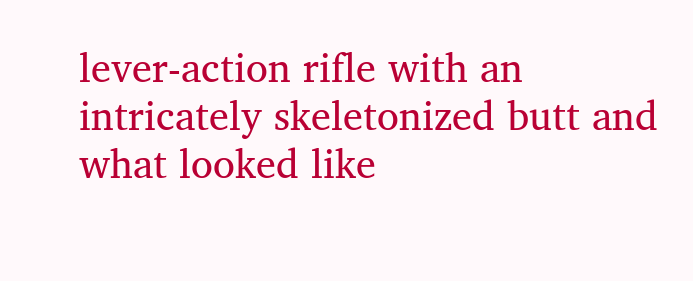lever-action rifle with an intricately skeletonized butt and what looked like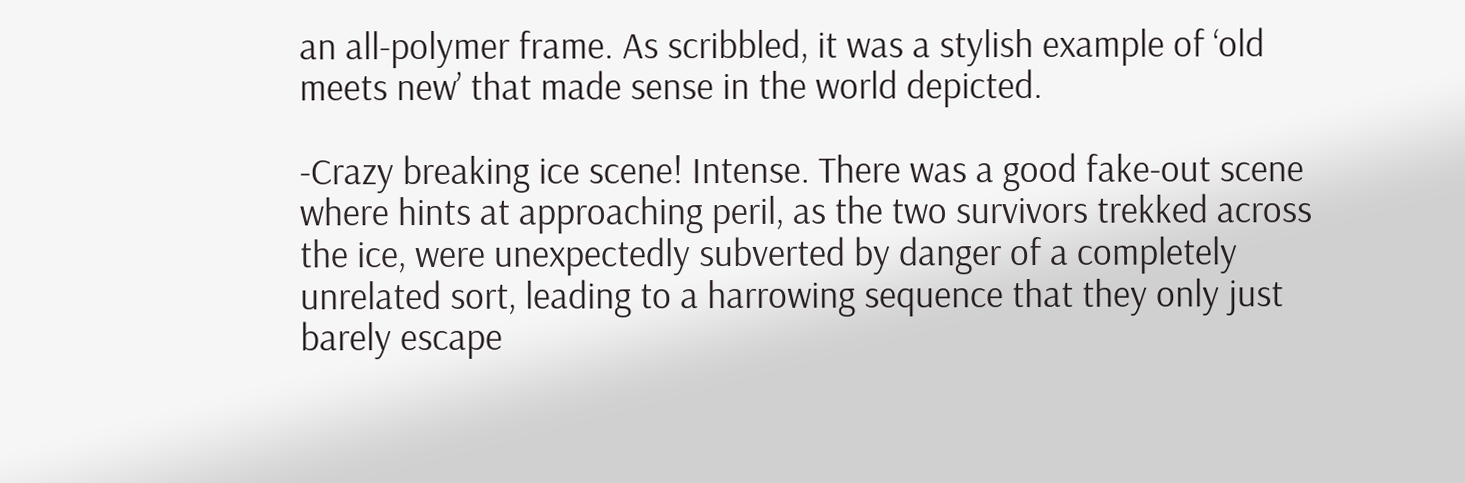an all-polymer frame. As scribbled, it was a stylish example of ‘old meets new’ that made sense in the world depicted.

-Crazy breaking ice scene! Intense. There was a good fake-out scene where hints at approaching peril, as the two survivors trekked across the ice, were unexpectedly subverted by danger of a completely unrelated sort, leading to a harrowing sequence that they only just barely escape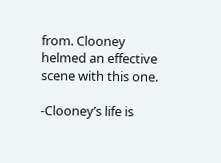from. Clooney helmed an effective scene with this one.

-Clooney’s life is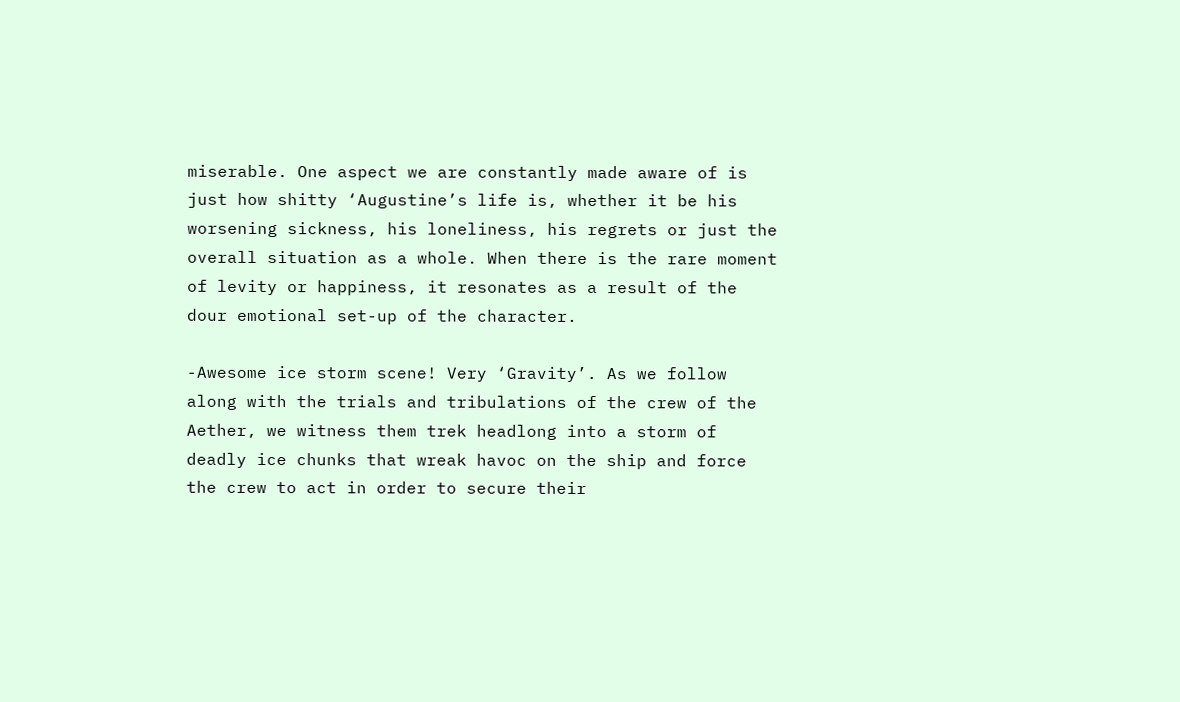miserable. One aspect we are constantly made aware of is just how shitty ‘Augustine’s life is, whether it be his worsening sickness, his loneliness, his regrets or just the overall situation as a whole. When there is the rare moment of levity or happiness, it resonates as a result of the dour emotional set-up of the character.

-Awesome ice storm scene! Very ‘Gravity’. As we follow along with the trials and tribulations of the crew of the Aether, we witness them trek headlong into a storm of deadly ice chunks that wreak havoc on the ship and force the crew to act in order to secure their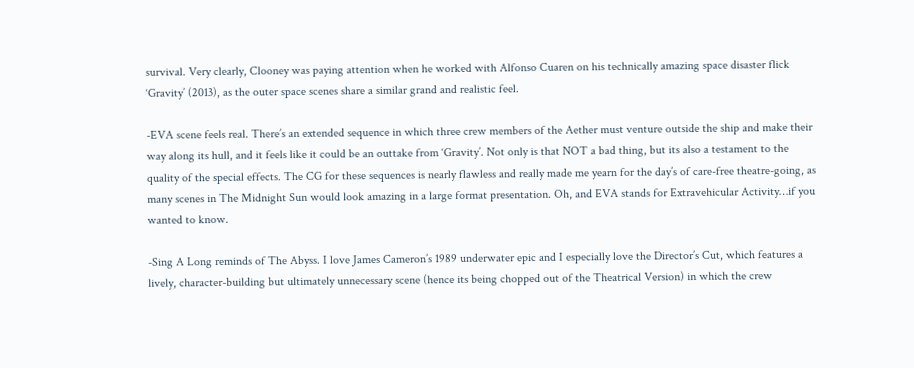survival. Very clearly, Clooney was paying attention when he worked with Alfonso Cuaren on his technically amazing space disaster flick ‘Gravity’ (2013), as the outer space scenes share a similar grand and realistic feel.

-EVA scene feels real. There’s an extended sequence in which three crew members of the Aether must venture outside the ship and make their way along its hull, and it feels like it could be an outtake from ‘Gravity’. Not only is that NOT a bad thing, but its also a testament to the quality of the special effects. The CG for these sequences is nearly flawless and really made me yearn for the day’s of care-free theatre-going, as many scenes in The Midnight Sun would look amazing in a large format presentation. Oh, and EVA stands for Extravehicular Activity…if you wanted to know.

-Sing A Long reminds of The Abyss. I love James Cameron’s 1989 underwater epic and I especially love the Director’s Cut, which features a lively, character-building but ultimately unnecessary scene (hence its being chopped out of the Theatrical Version) in which the crew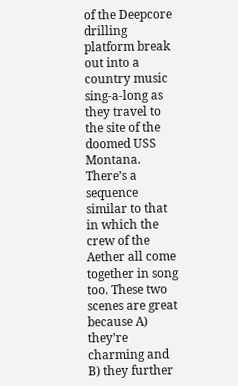of the Deepcore drilling platform break out into a country music sing-a-long as they travel to the site of the doomed USS Montana. There’s a sequence similar to that in which the crew of the Aether all come together in song too. These two scenes are great because A) they’re charming and B) they further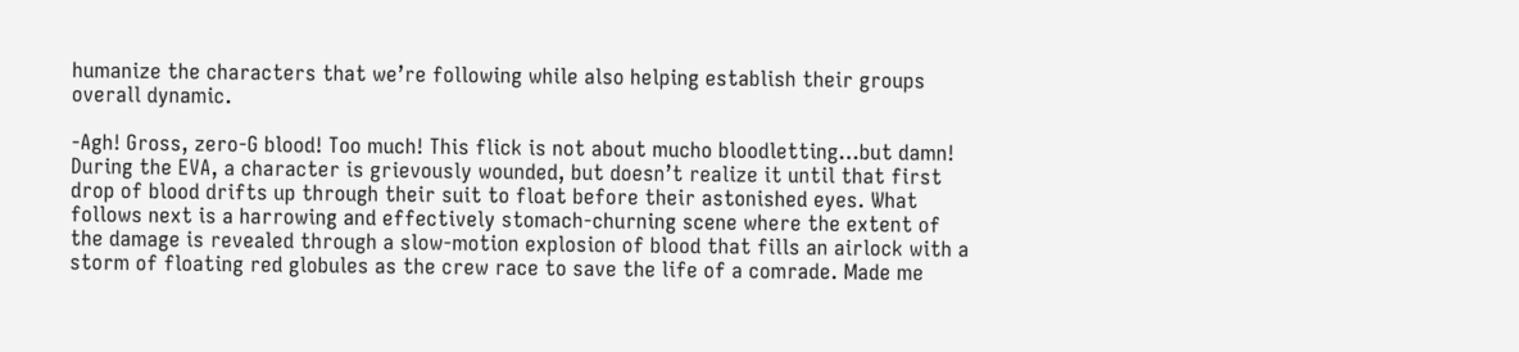humanize the characters that we’re following while also helping establish their groups overall dynamic.

-Agh! Gross, zero-G blood! Too much! This flick is not about mucho bloodletting…but damn! During the EVA, a character is grievously wounded, but doesn’t realize it until that first drop of blood drifts up through their suit to float before their astonished eyes. What follows next is a harrowing and effectively stomach-churning scene where the extent of the damage is revealed through a slow-motion explosion of blood that fills an airlock with a storm of floating red globules as the crew race to save the life of a comrade. Made me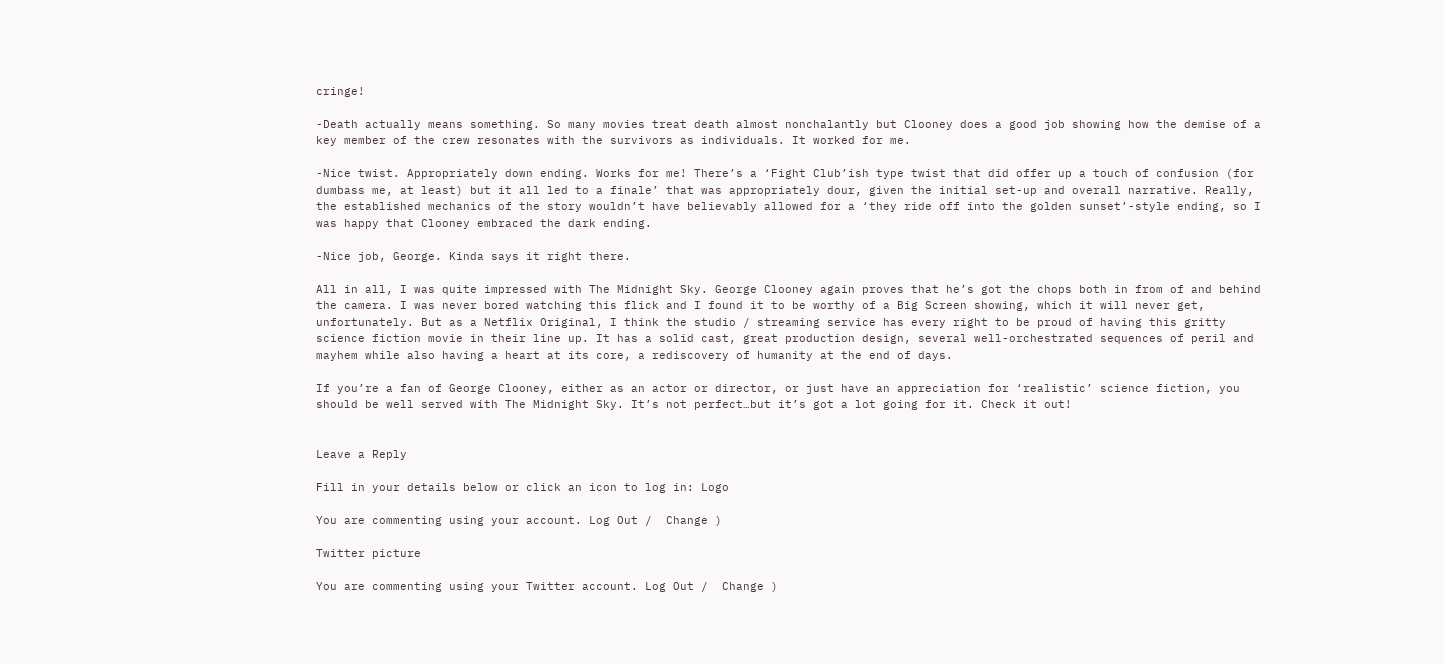cringe!

-Death actually means something. So many movies treat death almost nonchalantly but Clooney does a good job showing how the demise of a key member of the crew resonates with the survivors as individuals. It worked for me.

-Nice twist. Appropriately down ending. Works for me! There’s a ‘Fight Club’ish type twist that did offer up a touch of confusion (for dumbass me, at least) but it all led to a finale’ that was appropriately dour, given the initial set-up and overall narrative. Really, the established mechanics of the story wouldn’t have believably allowed for a ‘they ride off into the golden sunset’-style ending, so I was happy that Clooney embraced the dark ending.

-Nice job, George. Kinda says it right there.

All in all, I was quite impressed with The Midnight Sky. George Clooney again proves that he’s got the chops both in from of and behind the camera. I was never bored watching this flick and I found it to be worthy of a Big Screen showing, which it will never get, unfortunately. But as a Netflix Original, I think the studio / streaming service has every right to be proud of having this gritty science fiction movie in their line up. It has a solid cast, great production design, several well-orchestrated sequences of peril and mayhem while also having a heart at its core, a rediscovery of humanity at the end of days.

If you’re a fan of George Clooney, either as an actor or director, or just have an appreciation for ‘realistic’ science fiction, you should be well served with The Midnight Sky. It’s not perfect…but it’s got a lot going for it. Check it out!


Leave a Reply

Fill in your details below or click an icon to log in: Logo

You are commenting using your account. Log Out /  Change )

Twitter picture

You are commenting using your Twitter account. Log Out /  Change )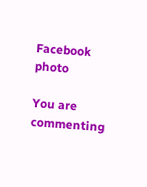Facebook photo

You are commenting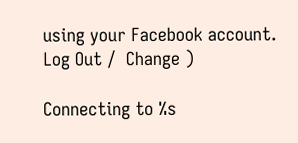using your Facebook account. Log Out /  Change )

Connecting to %s